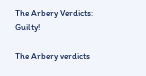The Arbery Verdicts: Guilty!

The Arbery verdicts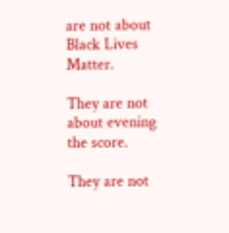are not about Black Lives Matter.

They are not about evening the score.

They are not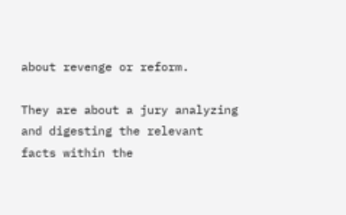about revenge or reform.

They are about a jury analyzing and digesting the relevant facts within the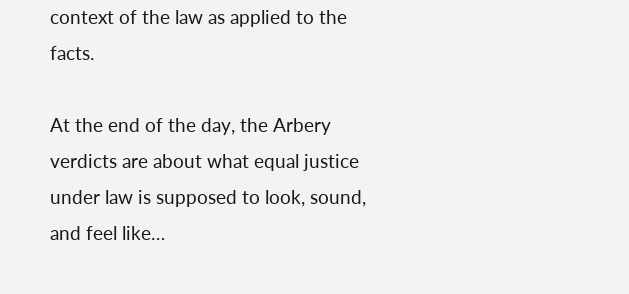context of the law as applied to the facts.

At the end of the day, the Arbery verdicts are about what equal justice under law is supposed to look, sound, and feel like…